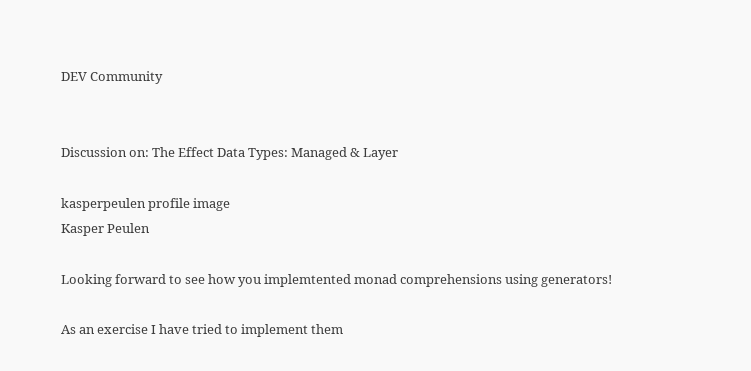DEV Community


Discussion on: The Effect Data Types: Managed & Layer

kasperpeulen profile image
Kasper Peulen

Looking forward to see how you implemtented monad comprehensions using generators!

As an exercise I have tried to implement them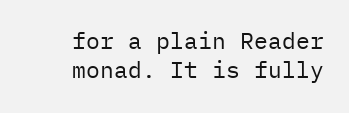for a plain Reader monad. It is fully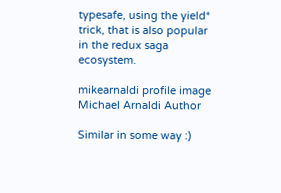typesafe, using the yield* trick, that is also popular in the redux saga ecosystem.

mikearnaldi profile image
Michael Arnaldi Author

Similar in some way :)